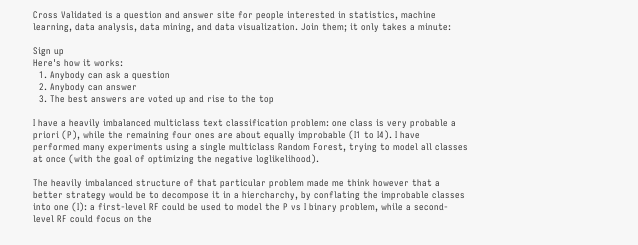Cross Validated is a question and answer site for people interested in statistics, machine learning, data analysis, data mining, and data visualization. Join them; it only takes a minute:

Sign up
Here's how it works:
  1. Anybody can ask a question
  2. Anybody can answer
  3. The best answers are voted up and rise to the top

I have a heavily imbalanced multiclass text classification problem: one class is very probable a priori (P), while the remaining four ones are about equally improbable (I1 to I4). I have performed many experiments using a single multiclass Random Forest, trying to model all classes at once (with the goal of optimizing the negative loglikelihood).

The heavily imbalanced structure of that particular problem made me think however that a better strategy would be to decompose it in a hiercharchy, by conflating the improbable classes into one (I): a first-level RF could be used to model the P vs I binary problem, while a second-level RF could focus on the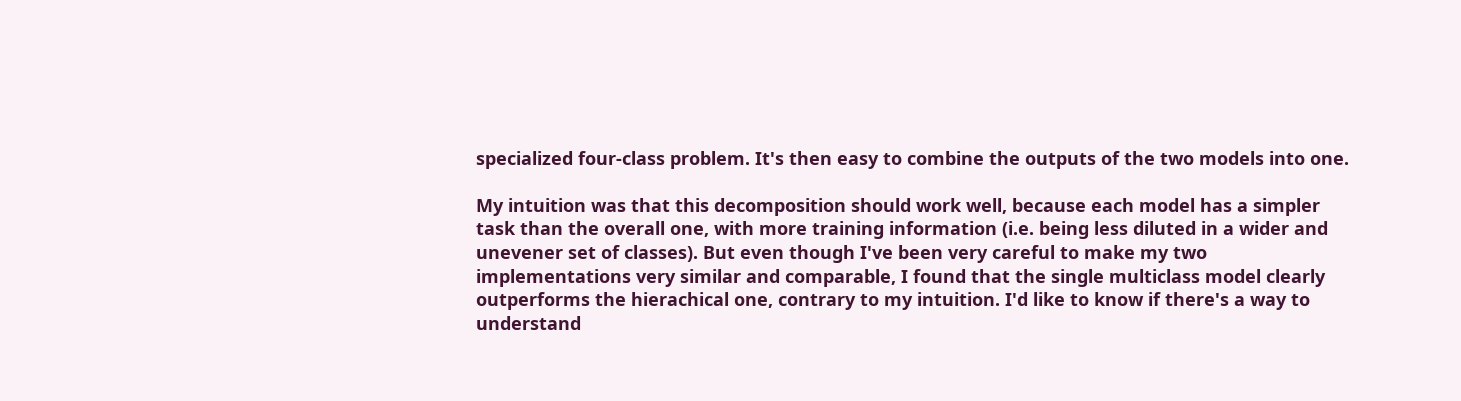specialized four-class problem. It's then easy to combine the outputs of the two models into one.

My intuition was that this decomposition should work well, because each model has a simpler task than the overall one, with more training information (i.e. being less diluted in a wider and unevener set of classes). But even though I've been very careful to make my two implementations very similar and comparable, I found that the single multiclass model clearly outperforms the hierachical one, contrary to my intuition. I'd like to know if there's a way to understand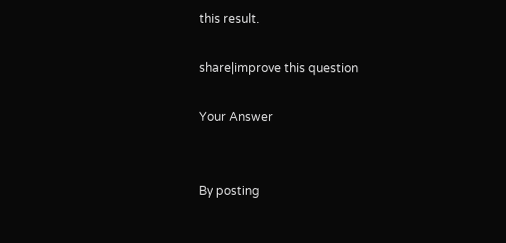this result.

share|improve this question

Your Answer


By posting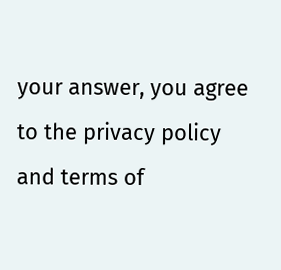your answer, you agree to the privacy policy and terms of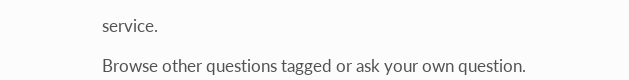service.

Browse other questions tagged or ask your own question.